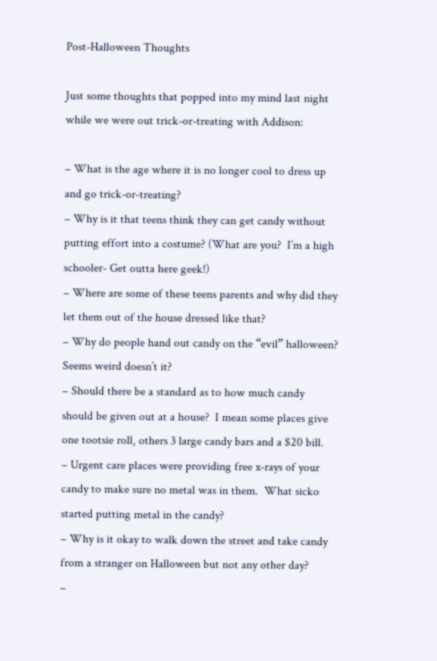Post-Halloween Thoughts

Just some thoughts that popped into my mind last night while we were out trick-or-treating with Addison:

– What is the age where it is no longer cool to dress up and go trick-or-treating?
– Why is it that teens think they can get candy without putting effort into a costume? (What are you?  I’m a high schooler- Get outta here geek!)
– Where are some of these teens parents and why did they let them out of the house dressed like that?
– Why do people hand out candy on the “evil” halloween?  Seems weird doesn’t it?
– Should there be a standard as to how much candy should be given out at a house?  I mean some places give one tootsie roll, others 3 large candy bars and a $20 bill.
– Urgent care places were providing free x-rays of your candy to make sure no metal was in them.  What sicko started putting metal in the candy?
– Why is it okay to walk down the street and take candy from a stranger on Halloween but not any other day?
–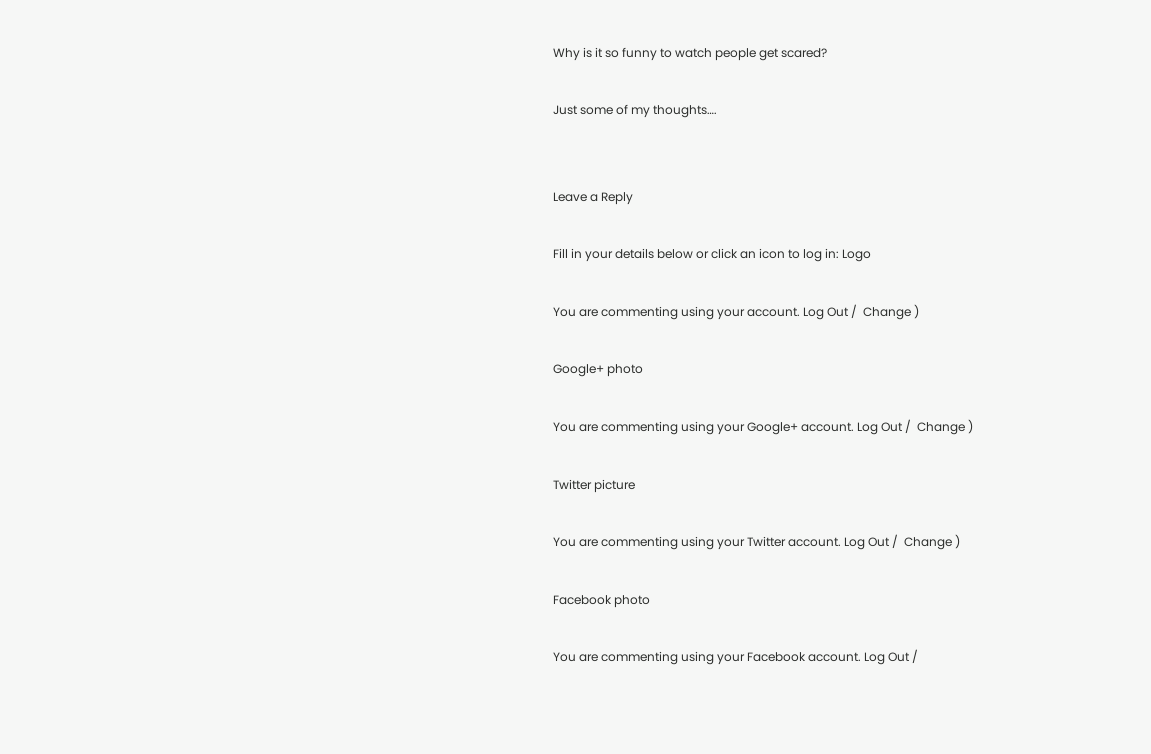Why is it so funny to watch people get scared?

Just some of my thoughts….


Leave a Reply

Fill in your details below or click an icon to log in: Logo

You are commenting using your account. Log Out /  Change )

Google+ photo

You are commenting using your Google+ account. Log Out /  Change )

Twitter picture

You are commenting using your Twitter account. Log Out /  Change )

Facebook photo

You are commenting using your Facebook account. Log Out /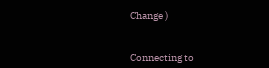Change )


Connecting to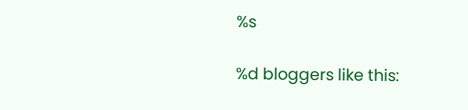%s

%d bloggers like this: